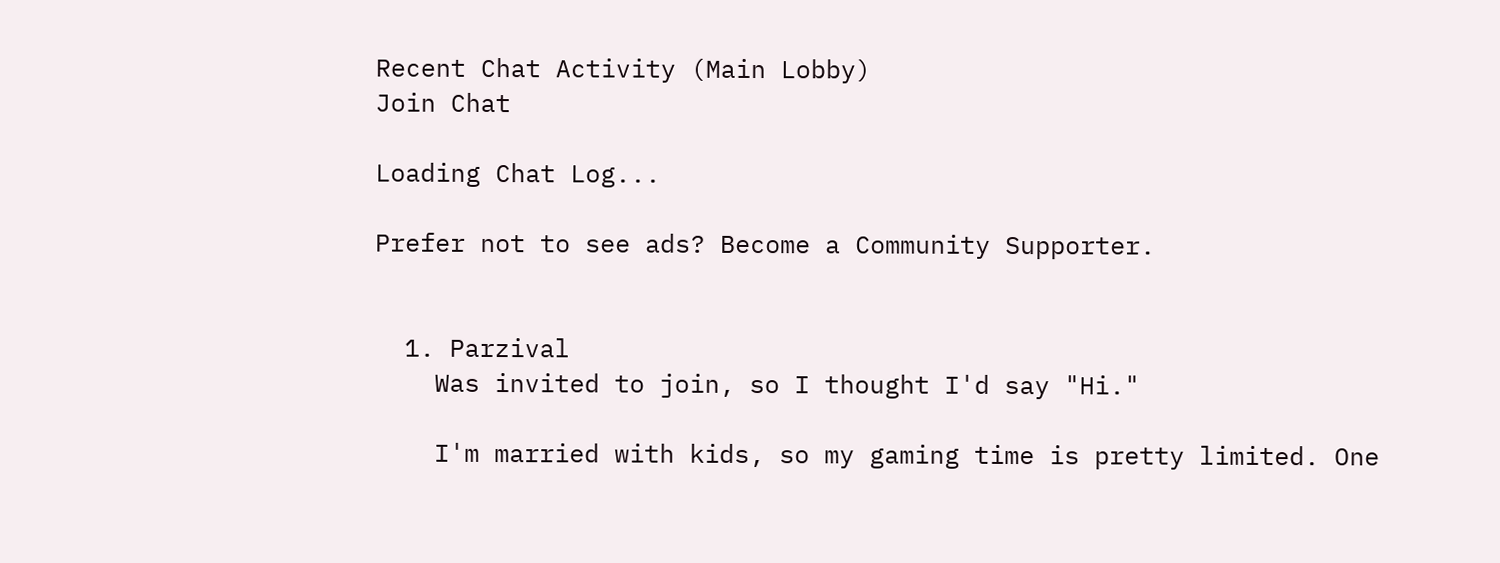Recent Chat Activity (Main Lobby)
Join Chat

Loading Chat Log...

Prefer not to see ads? Become a Community Supporter.


  1. Parzival
    Was invited to join, so I thought I'd say "Hi."

    I'm married with kids, so my gaming time is pretty limited. One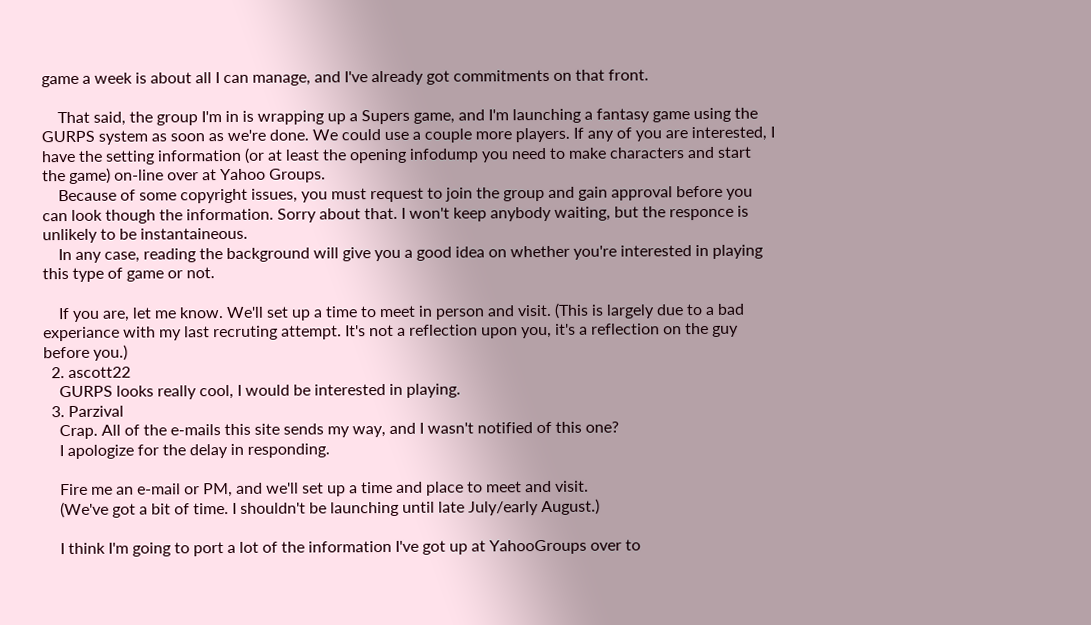game a week is about all I can manage, and I've already got commitments on that front.

    That said, the group I'm in is wrapping up a Supers game, and I'm launching a fantasy game using the GURPS system as soon as we're done. We could use a couple more players. If any of you are interested, I have the setting information (or at least the opening infodump you need to make characters and start the game) on-line over at Yahoo Groups.
    Because of some copyright issues, you must request to join the group and gain approval before you can look though the information. Sorry about that. I won't keep anybody waiting, but the responce is unlikely to be instantaineous.
    In any case, reading the background will give you a good idea on whether you're interested in playing this type of game or not.

    If you are, let me know. We'll set up a time to meet in person and visit. (This is largely due to a bad experiance with my last recruting attempt. It's not a reflection upon you, it's a reflection on the guy before you.)
  2. ascott22
    GURPS looks really cool, I would be interested in playing.
  3. Parzival
    Crap. All of the e-mails this site sends my way, and I wasn't notified of this one?
    I apologize for the delay in responding.

    Fire me an e-mail or PM, and we'll set up a time and place to meet and visit.
    (We've got a bit of time. I shouldn't be launching until late July/early August.)

    I think I'm going to port a lot of the information I've got up at YahooGroups over to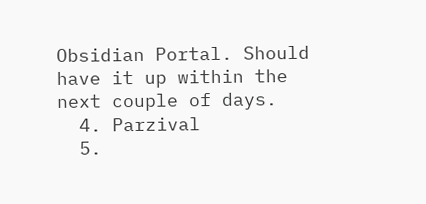Obsidian Portal. Should have it up within the next couple of days.
  4. Parzival
  5.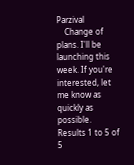Parzival
    Change of plans. I'll be launching this week. If you're interested, let me know as quickly as possible.
Results 1 to 5 of 5